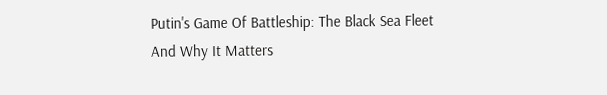Putin's Game Of Battleship: The Black Sea Fleet And Why It Matters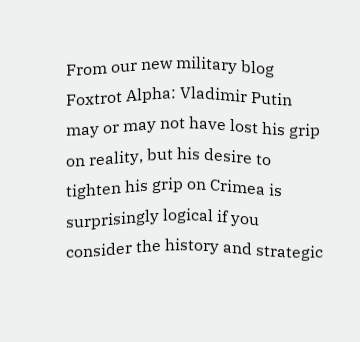From our new military blog Foxtrot Alpha: Vladimir Putin may or may not have lost his grip on reality, but his desire to tighten his grip on Crimea is surprisingly logical if you consider the history and strategic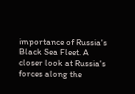importance of Russia's Black Sea Fleet. A closer look at Russia's forces along the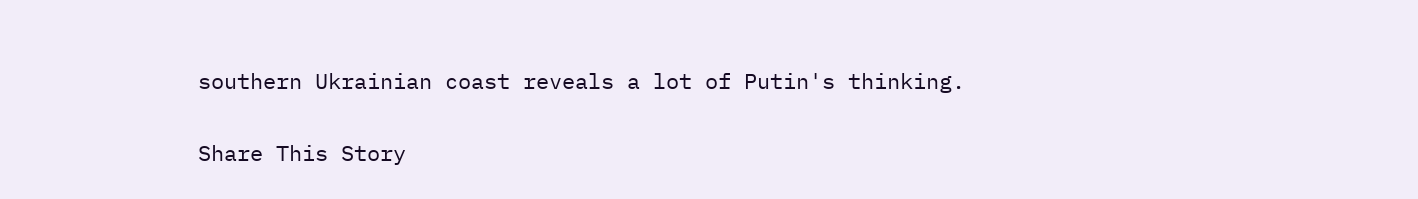southern Ukrainian coast reveals a lot of Putin's thinking.


Share This Story